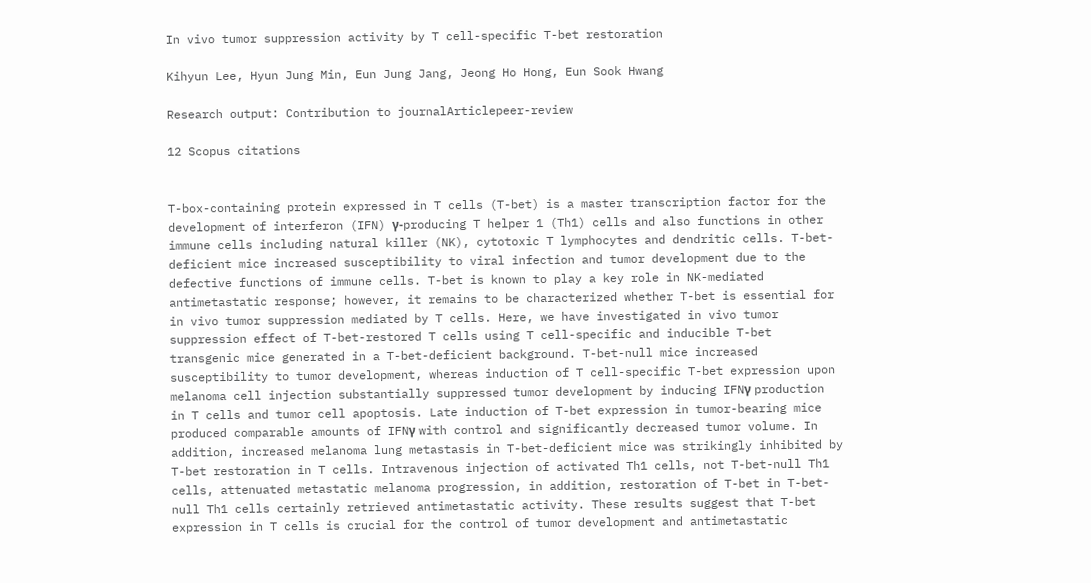In vivo tumor suppression activity by T cell-specific T-bet restoration

Kihyun Lee, Hyun Jung Min, Eun Jung Jang, Jeong Ho Hong, Eun Sook Hwang

Research output: Contribution to journalArticlepeer-review

12 Scopus citations


T-box-containing protein expressed in T cells (T-bet) is a master transcription factor for the development of interferon (IFN) γ-producing T helper 1 (Th1) cells and also functions in other immune cells including natural killer (NK), cytotoxic T lymphocytes and dendritic cells. T-bet-deficient mice increased susceptibility to viral infection and tumor development due to the defective functions of immune cells. T-bet is known to play a key role in NK-mediated antimetastatic response; however, it remains to be characterized whether T-bet is essential for in vivo tumor suppression mediated by T cells. Here, we have investigated in vivo tumor suppression effect of T-bet-restored T cells using T cell-specific and inducible T-bet transgenic mice generated in a T-bet-deficient background. T-bet-null mice increased susceptibility to tumor development, whereas induction of T cell-specific T-bet expression upon melanoma cell injection substantially suppressed tumor development by inducing IFNγ production in T cells and tumor cell apoptosis. Late induction of T-bet expression in tumor-bearing mice produced comparable amounts of IFNγ with control and significantly decreased tumor volume. In addition, increased melanoma lung metastasis in T-bet-deficient mice was strikingly inhibited by T-bet restoration in T cells. Intravenous injection of activated Th1 cells, not T-bet-null Th1 cells, attenuated metastatic melanoma progression, in addition, restoration of T-bet in T-bet-null Th1 cells certainly retrieved antimetastatic activity. These results suggest that T-bet expression in T cells is crucial for the control of tumor development and antimetastatic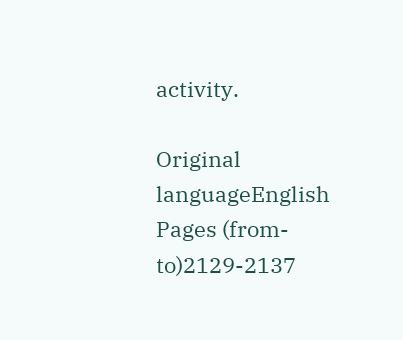activity.

Original languageEnglish
Pages (from-to)2129-2137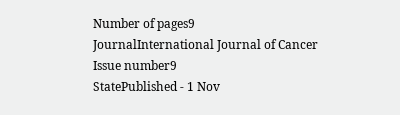Number of pages9
JournalInternational Journal of Cancer
Issue number9
StatePublished - 1 Nov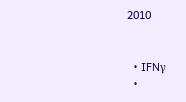2010


  • IFNγ
  •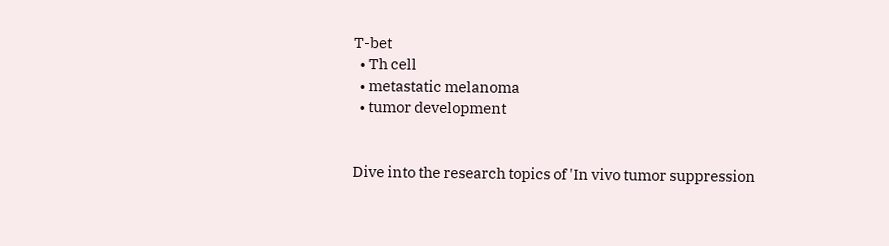T-bet
  • Th cell
  • metastatic melanoma
  • tumor development


Dive into the research topics of 'In vivo tumor suppression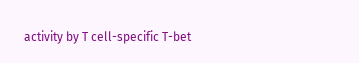activity by T cell-specific T-bet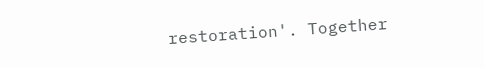restoration'. Together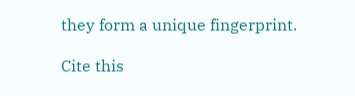they form a unique fingerprint.

Cite this